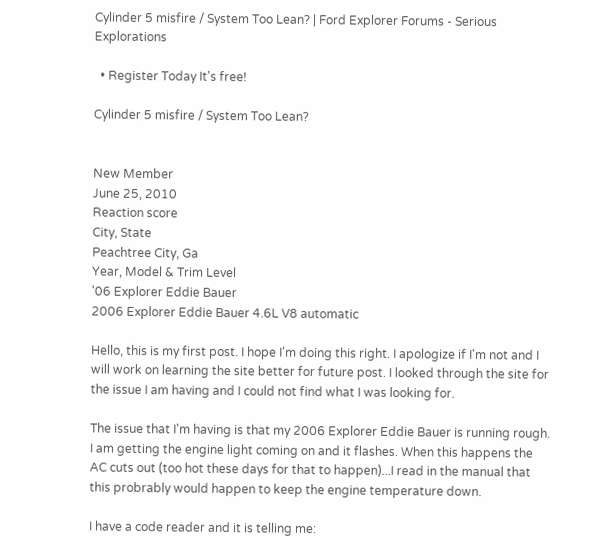Cylinder 5 misfire / System Too Lean? | Ford Explorer Forums - Serious Explorations

  • Register Today It's free!

Cylinder 5 misfire / System Too Lean?


New Member
June 25, 2010
Reaction score
City, State
Peachtree City, Ga
Year, Model & Trim Level
'06 Explorer Eddie Bauer
2006 Explorer Eddie Bauer 4.6L V8 automatic

Hello, this is my first post. I hope I'm doing this right. I apologize if I'm not and I will work on learning the site better for future post. I looked through the site for the issue I am having and I could not find what I was looking for.

The issue that I'm having is that my 2006 Explorer Eddie Bauer is running rough. I am getting the engine light coming on and it flashes. When this happens the AC cuts out (too hot these days for that to happen)...I read in the manual that this probrably would happen to keep the engine temperature down.

I have a code reader and it is telling me: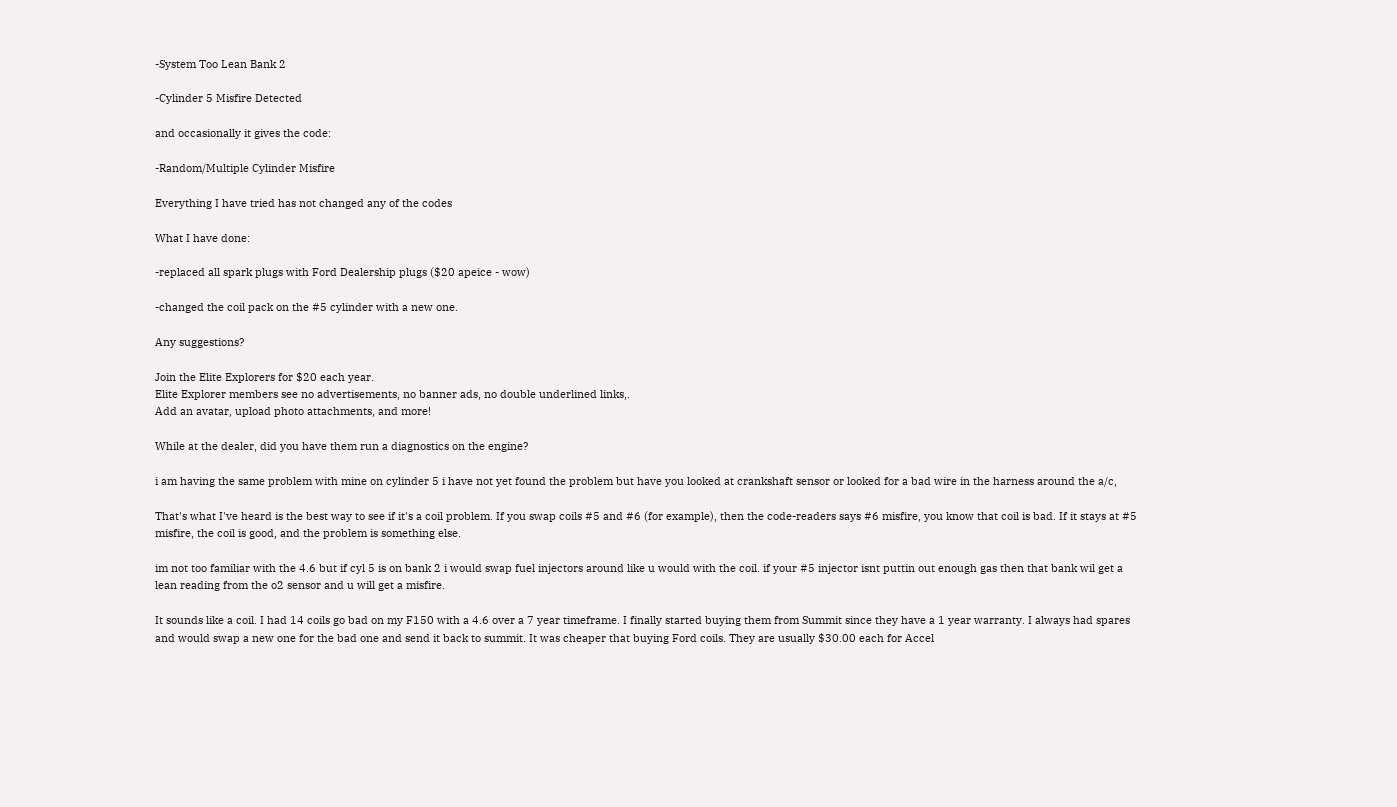-System Too Lean Bank 2

-Cylinder 5 Misfire Detected

and occasionally it gives the code:

-Random/Multiple Cylinder Misfire

Everything I have tried has not changed any of the codes

What I have done:

-replaced all spark plugs with Ford Dealership plugs ($20 apeice - wow)

-changed the coil pack on the #5 cylinder with a new one.

Any suggestions?

Join the Elite Explorers for $20 each year.
Elite Explorer members see no advertisements, no banner ads, no double underlined links,.
Add an avatar, upload photo attachments, and more!

While at the dealer, did you have them run a diagnostics on the engine?

i am having the same problem with mine on cylinder 5 i have not yet found the problem but have you looked at crankshaft sensor or looked for a bad wire in the harness around the a/c,

That's what I've heard is the best way to see if it's a coil problem. If you swap coils #5 and #6 (for example), then the code-readers says #6 misfire, you know that coil is bad. If it stays at #5 misfire, the coil is good, and the problem is something else.

im not too familiar with the 4.6 but if cyl 5 is on bank 2 i would swap fuel injectors around like u would with the coil. if your #5 injector isnt puttin out enough gas then that bank wil get a lean reading from the o2 sensor and u will get a misfire.

It sounds like a coil. I had 14 coils go bad on my F150 with a 4.6 over a 7 year timeframe. I finally started buying them from Summit since they have a 1 year warranty. I always had spares and would swap a new one for the bad one and send it back to summit. It was cheaper that buying Ford coils. They are usually $30.00 each for Accel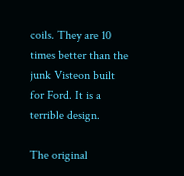coils. They are 10 times better than the junk Visteon built for Ford. It is a terrible design.

The original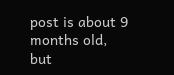post is about 9 months old, but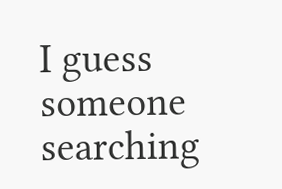I guess someone searching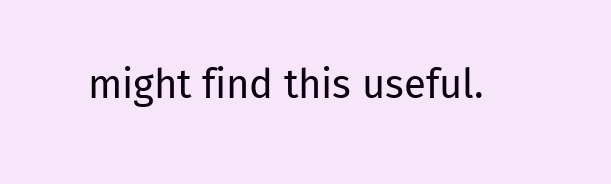might find this useful.